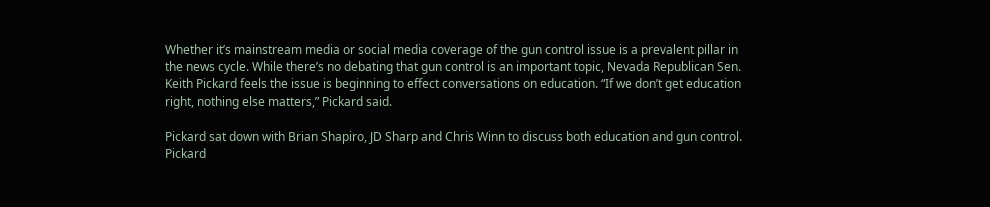Whether it’s mainstream media or social media coverage of the gun control issue is a prevalent pillar in the news cycle. While there’s no debating that gun control is an important topic, Nevada Republican Sen. Keith Pickard feels the issue is beginning to effect conversations on education. “If we don’t get education right, nothing else matters,” Pickard said.

Pickard sat down with Brian Shapiro, JD Sharp and Chris Winn to discuss both education and gun control. Pickard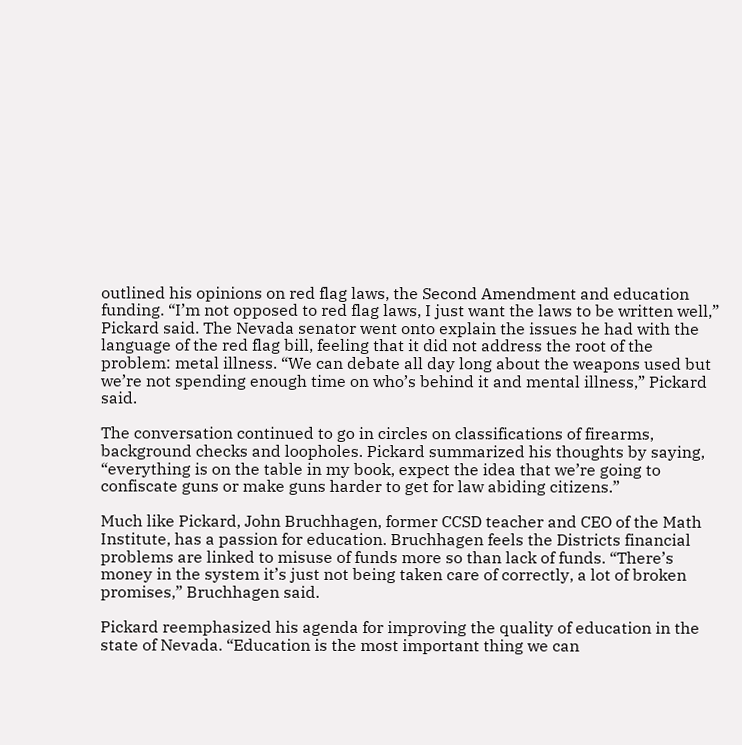outlined his opinions on red flag laws, the Second Amendment and education funding. “I’m not opposed to red flag laws, I just want the laws to be written well,” Pickard said. The Nevada senator went onto explain the issues he had with the language of the red flag bill, feeling that it did not address the root of the problem: metal illness. “We can debate all day long about the weapons used but we’re not spending enough time on who’s behind it and mental illness,” Pickard said.

The conversation continued to go in circles on classifications of firearms, background checks and loopholes. Pickard summarized his thoughts by saying, “everything is on the table in my book, expect the idea that we’re going to confiscate guns or make guns harder to get for law abiding citizens.”

Much like Pickard, John Bruchhagen, former CCSD teacher and CEO of the Math Institute, has a passion for education. Bruchhagen feels the Districts financial problems are linked to misuse of funds more so than lack of funds. “There’s money in the system it’s just not being taken care of correctly, a lot of broken promises,” Bruchhagen said.

Pickard reemphasized his agenda for improving the quality of education in the state of Nevada. “Education is the most important thing we can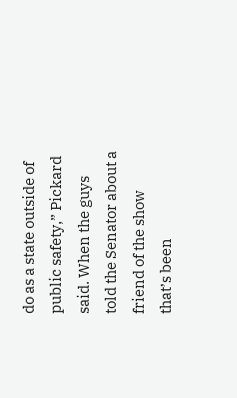do as a state outside of public safety,” Pickard said. When the guys told the Senator about a friend of the show that’s been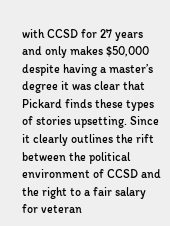with CCSD for 27 years and only makes $50,000 despite having a master’s degree it was clear that Pickard finds these types of stories upsetting. Since it clearly outlines the rift between the political environment of CCSD and the right to a fair salary for veteran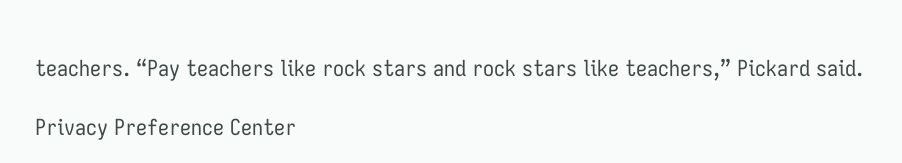teachers. “Pay teachers like rock stars and rock stars like teachers,” Pickard said.

Privacy Preference Center